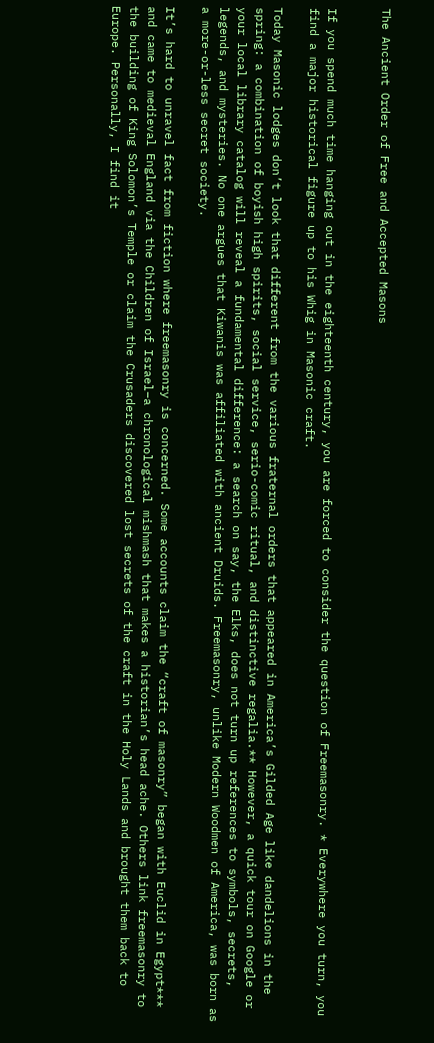The Ancient Order of Free and Accepted Masons


If you spend much time hanging out in the eighteenth century, you are forced to consider the question of Freemasonry. * Everywhere you turn, you find a major historical figure up to his Whig in Masonic craft.

Today Masonic lodges don’t look that different from the various fraternal orders that appeared in America’s Gilded Age like dandelions in the spring: a combination of boyish high spirits, social service, serio-comic ritual, and distinctive regalia.** However, a quick tour on Google or your local library catalog will reveal a fundamental difference: a search on say, the Elks, does not turn up references to symbols, secrets, legends, and mysteries. No one argues that Kiwanis was affiliated with ancient Druids. Freemasonry, unlike Modern Woodmen of America, was born as a more-or-less secret society.

It’s hard to unravel fact from fiction where freemasonry is concerned. Some accounts claim the “craft of masonry” began with Euclid in Egypt*** and came to medieval England via the Children of Israel–a chronological mishmash that makes a historian’s head ache. Others link freemasonry to the building of King Solomon’s Temple or claim the Crusaders discovered lost secrets of the craft in the Holy Lands and brought them back to Europe. Personally, I find it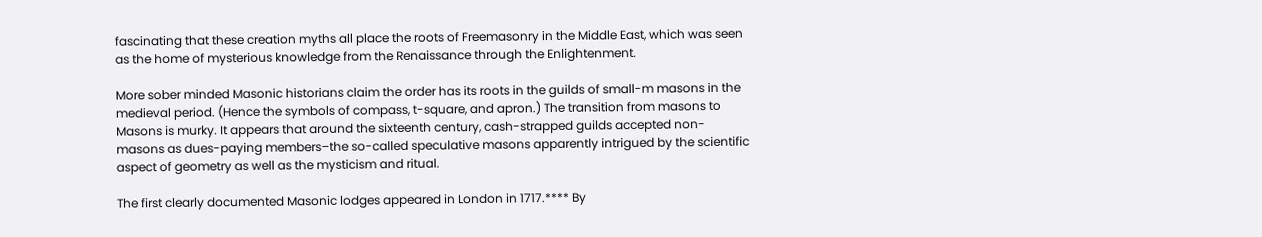fascinating that these creation myths all place the roots of Freemasonry in the Middle East, which was seen as the home of mysterious knowledge from the Renaissance through the Enlightenment.

More sober minded Masonic historians claim the order has its roots in the guilds of small-m masons in the medieval period. (Hence the symbols of compass, t-square, and apron.) The transition from masons to Masons is murky. It appears that around the sixteenth century, cash-strapped guilds accepted non-masons as dues-paying members–the so-called speculative masons apparently intrigued by the scientific aspect of geometry as well as the mysticism and ritual.

The first clearly documented Masonic lodges appeared in London in 1717.**** By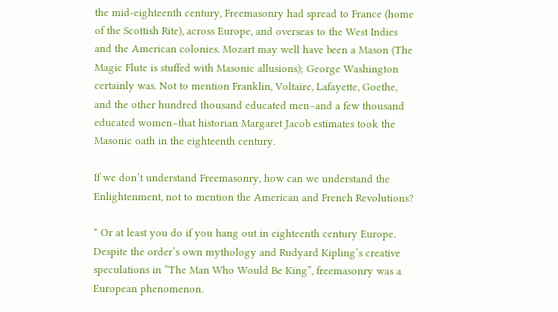the mid-eighteenth century, Freemasonry had spread to France (home of the Scottish Rite), across Europe, and overseas to the West Indies and the American colonies. Mozart may well have been a Mason (The Magic Flute is stuffed with Masonic allusions); George Washington certainly was. Not to mention Franklin, Voltaire, Lafayette, Goethe, and the other hundred thousand educated men–and a few thousand educated women–that historian Margaret Jacob estimates took the Masonic oath in the eighteenth century.

If we don’t understand Freemasonry, how can we understand the Enlightenment, not to mention the American and French Revolutions?

* Or at least you do if you hang out in eighteenth century Europe. Despite the order’s own mythology and Rudyard Kipling’s creative speculations in “The Man Who Would Be King”, freemasonry was a European phenomenon.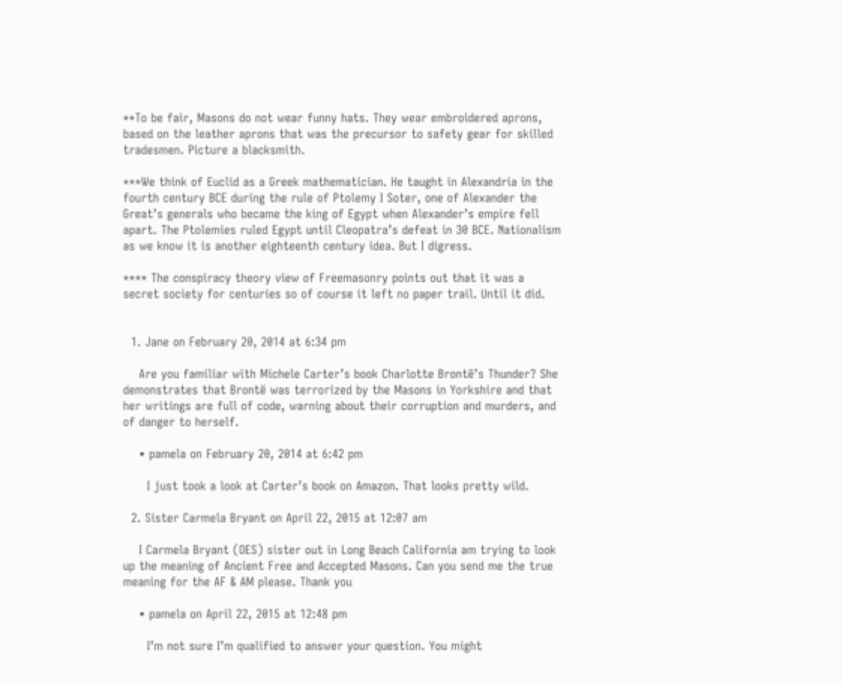**To be fair, Masons do not wear funny hats. They wear embroidered aprons, based on the leather aprons that was the precursor to safety gear for skilled tradesmen. Picture a blacksmith.

***We think of Euclid as a Greek mathematician. He taught in Alexandria in the fourth century BCE during the rule of Ptolemy I Soter, one of Alexander the Great’s generals who became the king of Egypt when Alexander’s empire fell apart. The Ptolemies ruled Egypt until Cleopatra’s defeat in 30 BCE. Nationalism as we know it is another eighteenth century idea. But I digress.

**** The conspiracy theory view of Freemasonry points out that it was a secret society for centuries so of course it left no paper trail. Until it did.


  1. Jane on February 20, 2014 at 6:34 pm

    Are you familiar with Michele Carter’s book Charlotte Brontë’s Thunder? She demonstrates that Brontë was terrorized by the Masons in Yorkshire and that her writings are full of code, warning about their corruption and murders, and of danger to herself.

    • pamela on February 20, 2014 at 6:42 pm

      I just took a look at Carter’s book on Amazon. That looks pretty wild.

  2. Sister Carmela Bryant on April 22, 2015 at 12:07 am

    I Carmela Bryant (OES) sister out in Long Beach California am trying to look up the meaning of Ancient Free and Accepted Masons. Can you send me the true meaning for the AF & AM please. Thank you

    • pamela on April 22, 2015 at 12:48 pm

      I’m not sure I’m qualified to answer your question. You might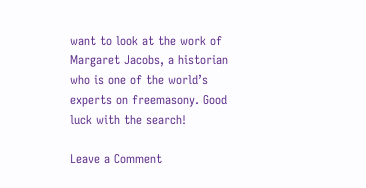want to look at the work of Margaret Jacobs, a historian who is one of the world’s experts on freemasony. Good luck with the search!

Leave a Comment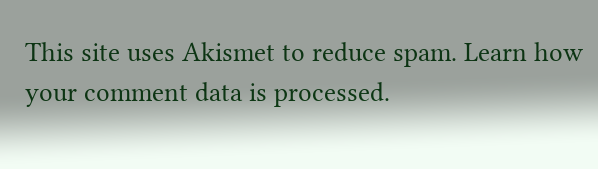This site uses Akismet to reduce spam. Learn how your comment data is processed.